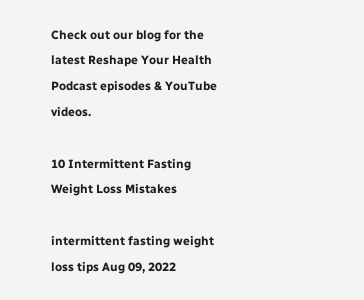Check out our blog for the latest Reshape Your Health Podcast episodes & YouTube videos.

10 Intermittent Fasting Weight Loss Mistakes

intermittent fasting weight loss tips Aug 09, 2022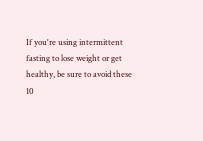If you're using intermittent fasting to lose weight or get healthy, be sure to avoid these 10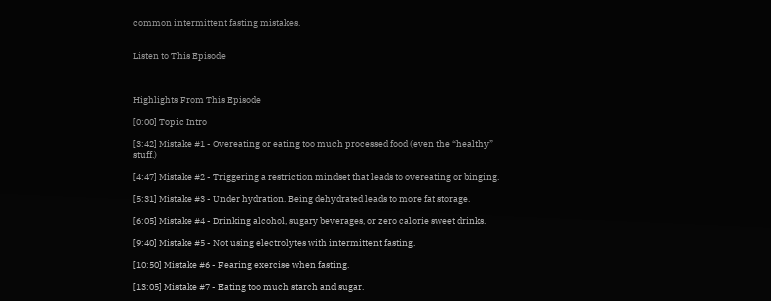common intermittent fasting mistakes.


Listen to This Episode



Highlights From This Episode

[0:00] Topic Intro

[3:42] Mistake #1 - Overeating or eating too much processed food (even the “healthy” stuff.)

[4:47] Mistake #2 - Triggering a restriction mindset that leads to overeating or binging.

[5:31] Mistake #3 - Under hydration. Being dehydrated leads to more fat storage.

[6:05] Mistake #4 - Drinking alcohol, sugary beverages, or zero calorie sweet drinks.

[9:40] Mistake #5 - Not using electrolytes with intermittent fasting.

[10:50] Mistake #6 - Fearing exercise when fasting.

[13:05] Mistake #7 - Eating too much starch and sugar.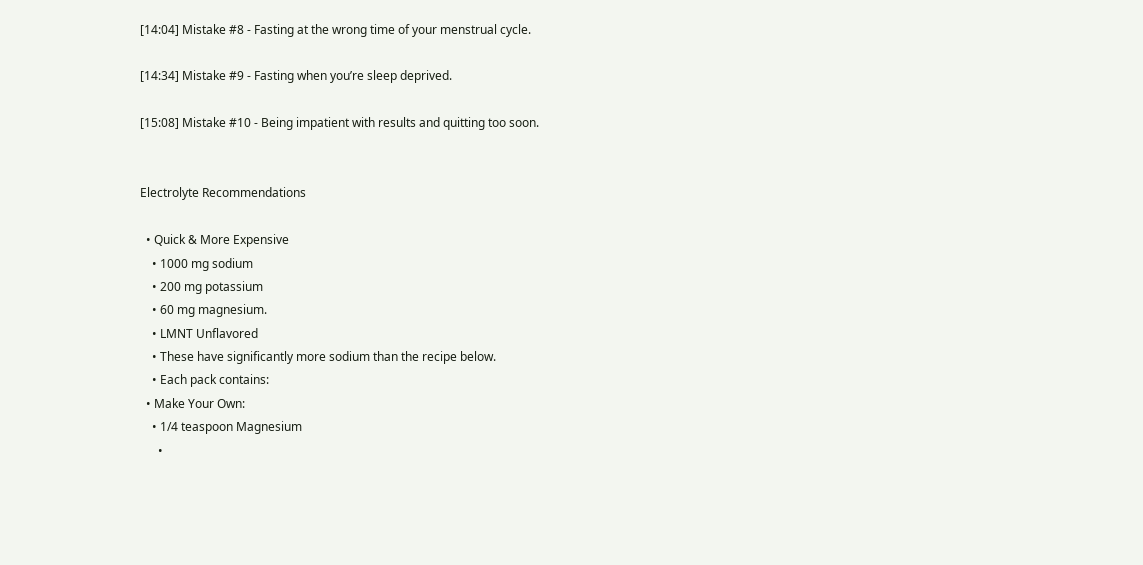[14:04] Mistake #8 - Fasting at the wrong time of your menstrual cycle.

[14:34] Mistake #9 - Fasting when you’re sleep deprived.

[15:08] Mistake #10 - Being impatient with results and quitting too soon.


Electrolyte Recommendations

  • Quick & More Expensive
    • 1000 mg sodium
    • 200 mg potassium
    • 60 mg magnesium.
    • LMNT Unflavored
    • These have significantly more sodium than the recipe below.
    • Each pack contains:
  • Make Your Own:
    • 1/4 teaspoon Magnesium
      •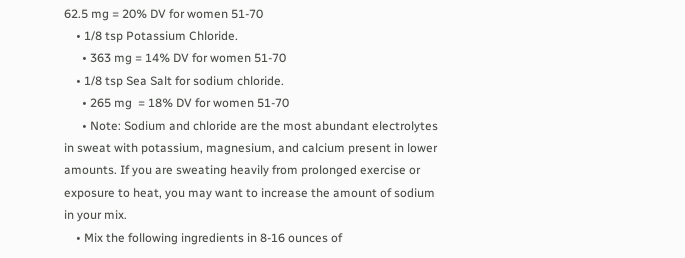62.5 mg = 20% DV for women 51-70
    • 1/8 tsp Potassium Chloride.
      • 363 mg = 14% DV for women 51-70
    • 1/8 tsp Sea Salt for sodium chloride.
      • 265 mg  = 18% DV for women 51-70
      • Note: Sodium and chloride are the most abundant electrolytes in sweat with potassium, magnesium, and calcium present in lower amounts. If you are sweating heavily from prolonged exercise or exposure to heat, you may want to increase the amount of sodium in your mix.
    • Mix the following ingredients in 8-16 ounces of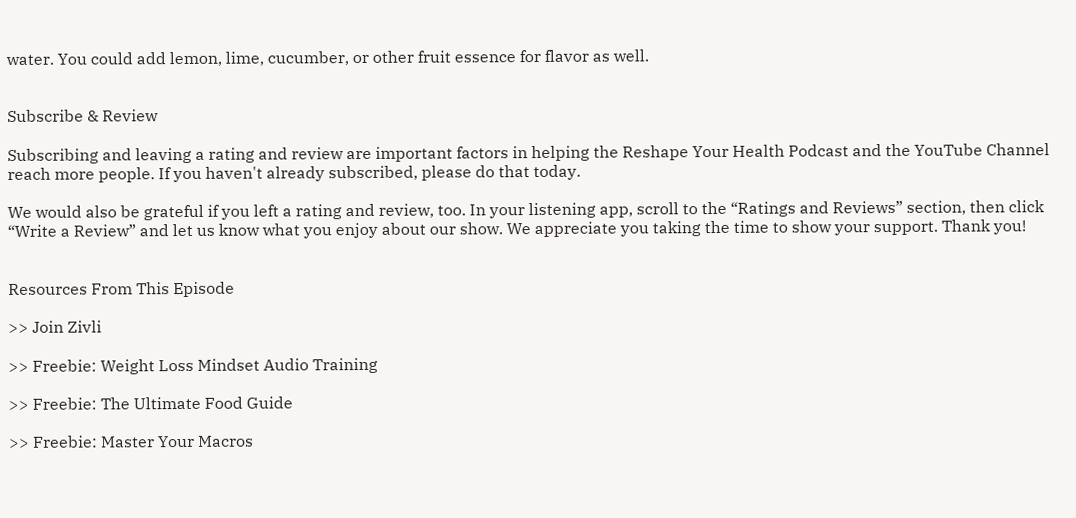water. You could add lemon, lime, cucumber, or other fruit essence for flavor as well.


Subscribe & Review

Subscribing and leaving a rating and review are important factors in helping the Reshape Your Health Podcast and the YouTube Channel reach more people. If you haven't already subscribed, please do that today.

We would also be grateful if you left a rating and review, too. In your listening app, scroll to the “Ratings and Reviews” section, then click “Write a Review” and let us know what you enjoy about our show. We appreciate you taking the time to show your support. Thank you!


Resources From This Episode

>> Join Zivli

>> Freebie: Weight Loss Mindset Audio Training

>> Freebie: The Ultimate Food Guide

>> Freebie: Master Your Macros